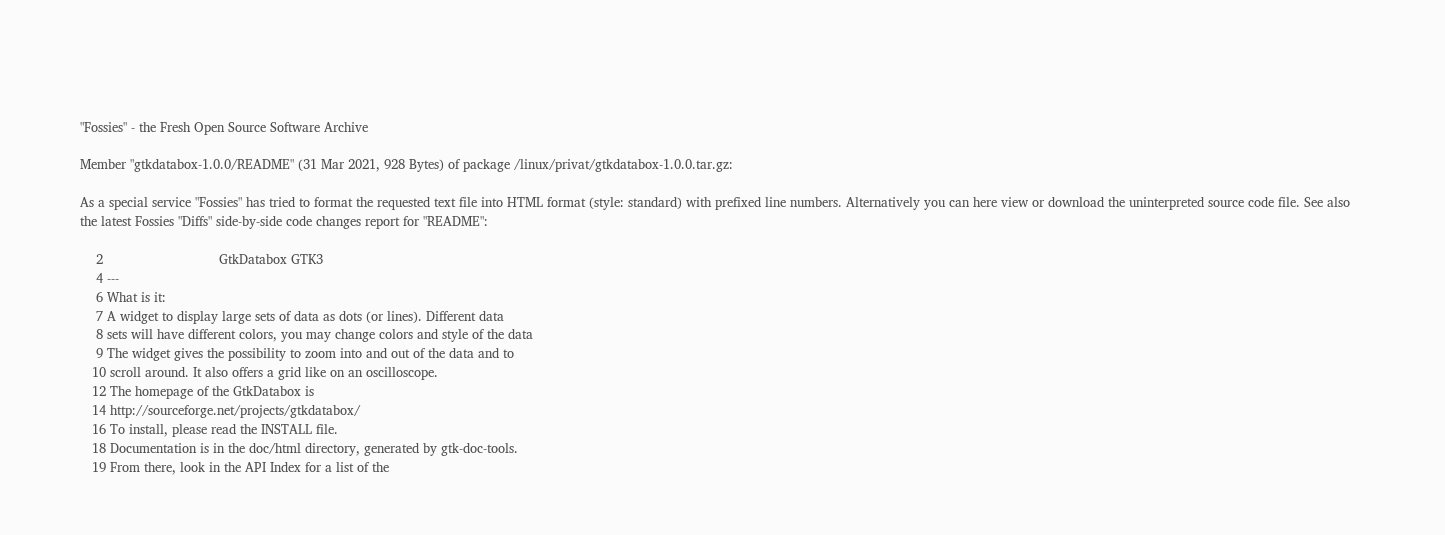"Fossies" - the Fresh Open Source Software Archive

Member "gtkdatabox-1.0.0/README" (31 Mar 2021, 928 Bytes) of package /linux/privat/gtkdatabox-1.0.0.tar.gz:

As a special service "Fossies" has tried to format the requested text file into HTML format (style: standard) with prefixed line numbers. Alternatively you can here view or download the uninterpreted source code file. See also the latest Fossies "Diffs" side-by-side code changes report for "README":

    2                             GtkDatabox GTK3
    4 ---
    6 What is it:
    7 A widget to display large sets of data as dots (or lines). Different data
    8 sets will have different colors, you may change colors and style of the data
    9 The widget gives the possibility to zoom into and out of the data and to
   10 scroll around. It also offers a grid like on an oscilloscope.
   12 The homepage of the GtkDatabox is
   14 http://sourceforge.net/projects/gtkdatabox/
   16 To install, please read the INSTALL file.
   18 Documentation is in the doc/html directory, generated by gtk-doc-tools.
   19 From there, look in the API Index for a list of the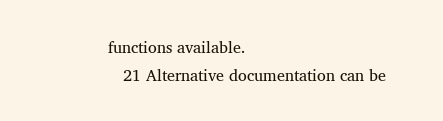functions available.
   21 Alternative documentation can be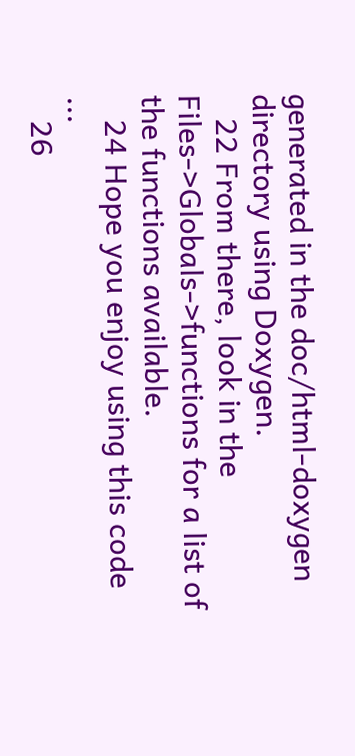generated in the doc/html-doxygen directory using Doxygen.
   22 From there, look in the Files->Globals->functions for a list of the functions available.
   24 Hope you enjoy using this code ...
   26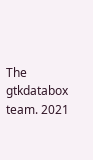The gtkdatabox team. 2021